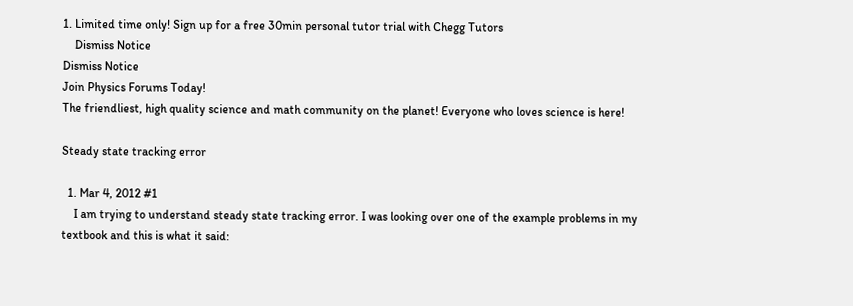1. Limited time only! Sign up for a free 30min personal tutor trial with Chegg Tutors
    Dismiss Notice
Dismiss Notice
Join Physics Forums Today!
The friendliest, high quality science and math community on the planet! Everyone who loves science is here!

Steady state tracking error

  1. Mar 4, 2012 #1
    I am trying to understand steady state tracking error. I was looking over one of the example problems in my textbook and this is what it said: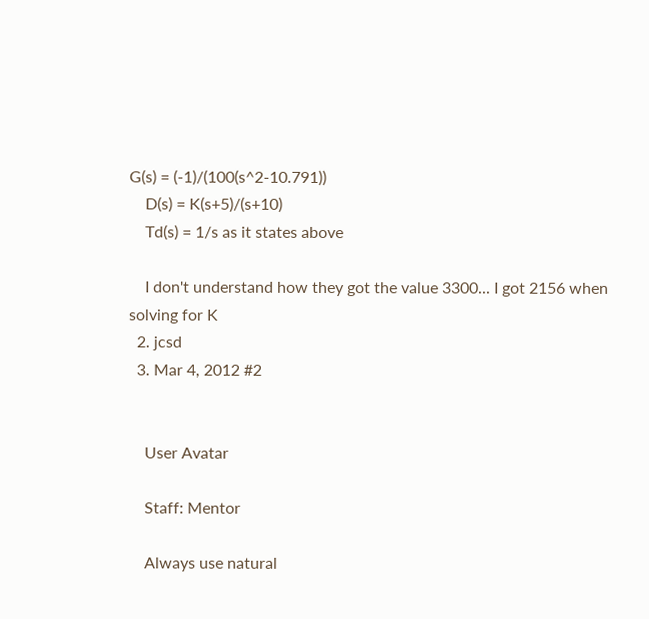G(s) = (-1)/(100(s^2-10.791))
    D(s) = K(s+5)/(s+10)
    Td(s) = 1/s as it states above

    I don't understand how they got the value 3300... I got 2156 when solving for K
  2. jcsd
  3. Mar 4, 2012 #2


    User Avatar

    Staff: Mentor

    Always use natural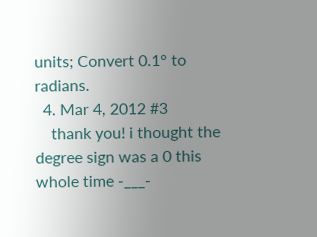units; Convert 0.1° to radians.
  4. Mar 4, 2012 #3
    thank you! i thought the degree sign was a 0 this whole time -___-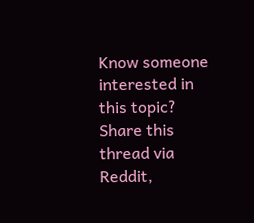Know someone interested in this topic? Share this thread via Reddit,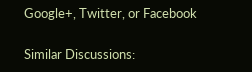Google+, Twitter, or Facebook

Similar Discussions: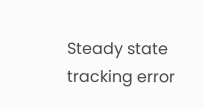Steady state tracking error